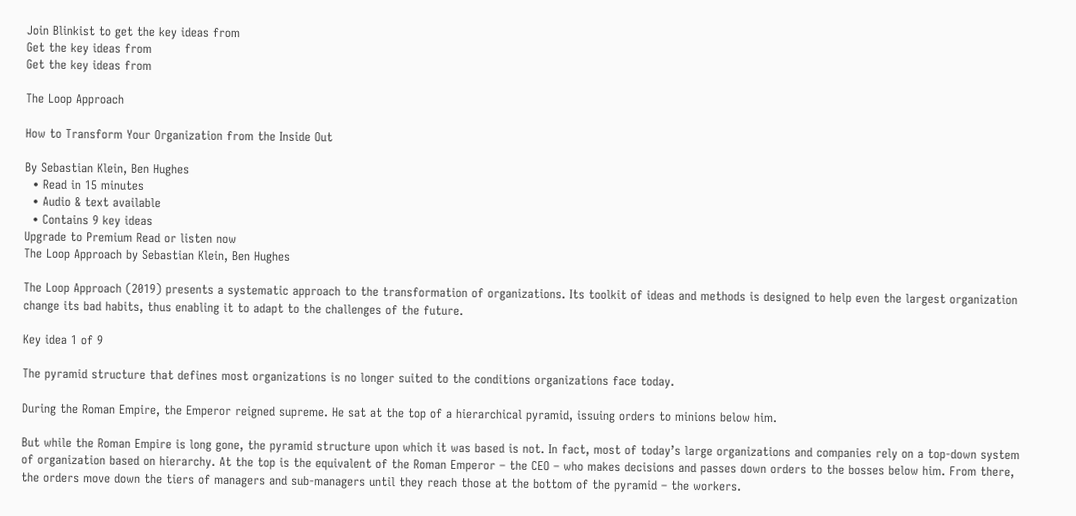Join Blinkist to get the key ideas from
Get the key ideas from
Get the key ideas from

The Loop Approach

How to Transform Your Organization from the Inside Out

By Sebastian Klein, Ben Hughes
  • Read in 15 minutes
  • Audio & text available
  • Contains 9 key ideas
Upgrade to Premium Read or listen now
The Loop Approach by Sebastian Klein, Ben Hughes

The Loop Approach (2019) presents a systematic approach to the transformation of organizations. Its toolkit of ideas and methods is designed to help even the largest organization change its bad habits, thus enabling it to adapt to the challenges of the future.

Key idea 1 of 9

The pyramid structure that defines most organizations is no longer suited to the conditions organizations face today.

During the Roman Empire, the Emperor reigned supreme. He sat at the top of a hierarchical pyramid, issuing orders to minions below him.

But while the Roman Empire is long gone, the pyramid structure upon which it was based is not. In fact, most of today’s large organizations and companies rely on a top-down system of organization based on hierarchy. At the top is the equivalent of the Roman Emperor – the CEO – who makes decisions and passes down orders to the bosses below him. From there, the orders move down the tiers of managers and sub-managers until they reach those at the bottom of the pyramid – the workers.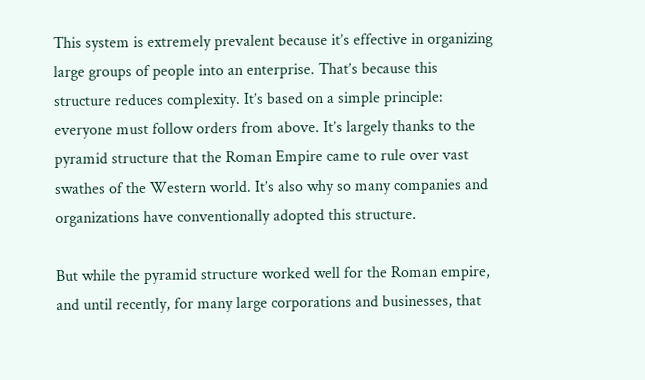This system is extremely prevalent because it’s effective in organizing large groups of people into an enterprise. That’s because this structure reduces complexity. It’s based on a simple principle: everyone must follow orders from above. It’s largely thanks to the pyramid structure that the Roman Empire came to rule over vast swathes of the Western world. It’s also why so many companies and organizations have conventionally adopted this structure.

But while the pyramid structure worked well for the Roman empire, and until recently, for many large corporations and businesses, that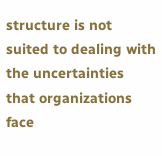structure is not suited to dealing with the uncertainties that organizations face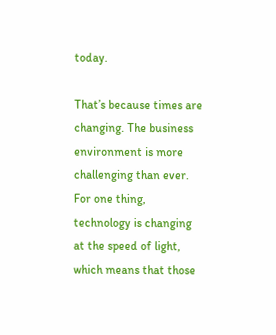today.

That’s because times are changing. The business environment is more challenging than ever. For one thing, technology is changing at the speed of light, which means that those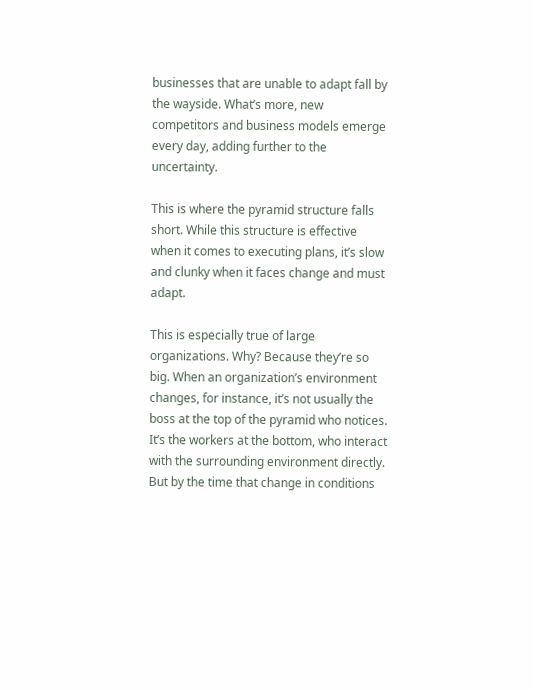businesses that are unable to adapt fall by the wayside. What’s more, new competitors and business models emerge every day, adding further to the uncertainty.

This is where the pyramid structure falls short. While this structure is effective when it comes to executing plans, it’s slow and clunky when it faces change and must adapt.

This is especially true of large organizations. Why? Because they’re so big. When an organization’s environment changes, for instance, it’s not usually the boss at the top of the pyramid who notices. It’s the workers at the bottom, who interact with the surrounding environment directly. But by the time that change in conditions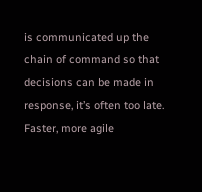is communicated up the chain of command so that decisions can be made in response, it’s often too late. Faster, more agile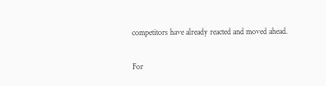competitors have already reacted and moved ahead.

For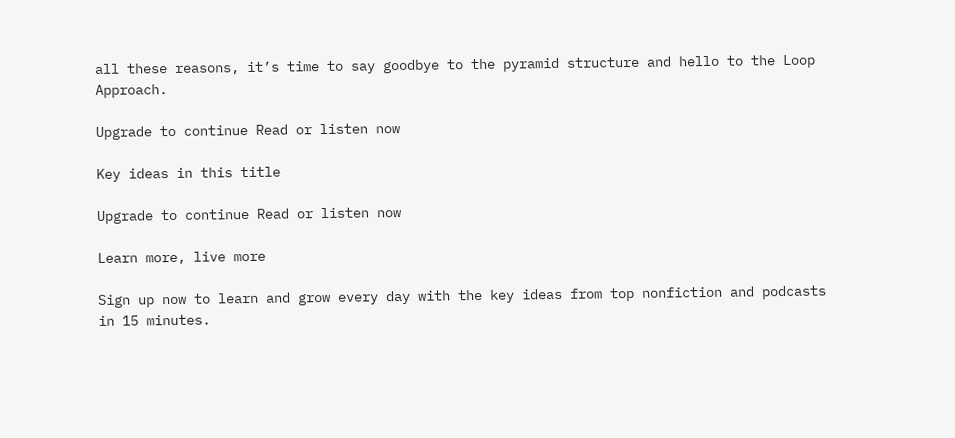all these reasons, it’s time to say goodbye to the pyramid structure and hello to the Loop Approach.

Upgrade to continue Read or listen now

Key ideas in this title

Upgrade to continue Read or listen now

Learn more, live more

Sign up now to learn and grow every day with the key ideas from top nonfiction and podcasts in 15 minutes.